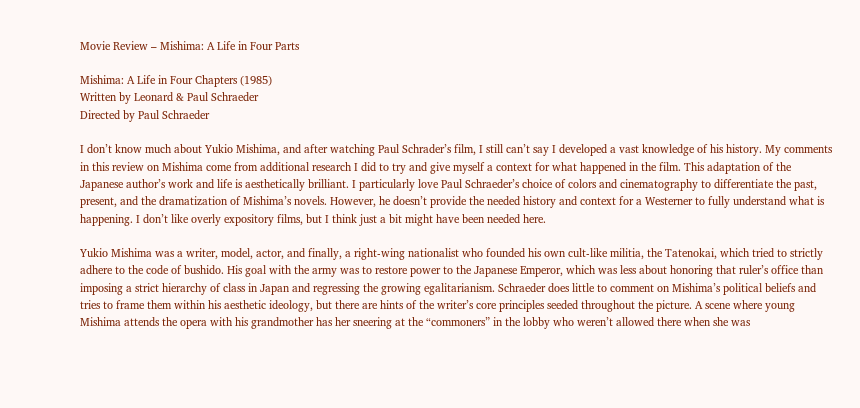Movie Review – Mishima: A Life in Four Parts

Mishima: A Life in Four Chapters (1985)
Written by Leonard & Paul Schraeder
Directed by Paul Schraeder

I don’t know much about Yukio Mishima, and after watching Paul Schrader’s film, I still can’t say I developed a vast knowledge of his history. My comments in this review on Mishima come from additional research I did to try and give myself a context for what happened in the film. This adaptation of the Japanese author’s work and life is aesthetically brilliant. I particularly love Paul Schraeder’s choice of colors and cinematography to differentiate the past, present, and the dramatization of Mishima’s novels. However, he doesn’t provide the needed history and context for a Westerner to fully understand what is happening. I don’t like overly expository films, but I think just a bit might have been needed here.

Yukio Mishima was a writer, model, actor, and finally, a right-wing nationalist who founded his own cult-like militia, the Tatenokai, which tried to strictly adhere to the code of bushido. His goal with the army was to restore power to the Japanese Emperor, which was less about honoring that ruler’s office than imposing a strict hierarchy of class in Japan and regressing the growing egalitarianism. Schraeder does little to comment on Mishima’s political beliefs and tries to frame them within his aesthetic ideology, but there are hints of the writer’s core principles seeded throughout the picture. A scene where young Mishima attends the opera with his grandmother has her sneering at the “commoners” in the lobby who weren’t allowed there when she was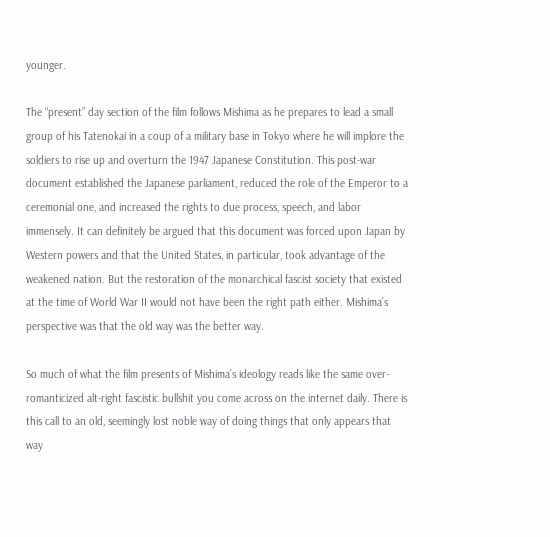younger.

The “present” day section of the film follows Mishima as he prepares to lead a small group of his Tatenokai in a coup of a military base in Tokyo where he will implore the soldiers to rise up and overturn the 1947 Japanese Constitution. This post-war document established the Japanese parliament, reduced the role of the Emperor to a ceremonial one, and increased the rights to due process, speech, and labor immensely. It can definitely be argued that this document was forced upon Japan by Western powers and that the United States, in particular, took advantage of the weakened nation. But the restoration of the monarchical fascist society that existed at the time of World War II would not have been the right path either. Mishima’s perspective was that the old way was the better way.

So much of what the film presents of Mishima’s ideology reads like the same over-romanticized alt-right fascistic bullshit you come across on the internet daily. There is this call to an old, seemingly lost noble way of doing things that only appears that way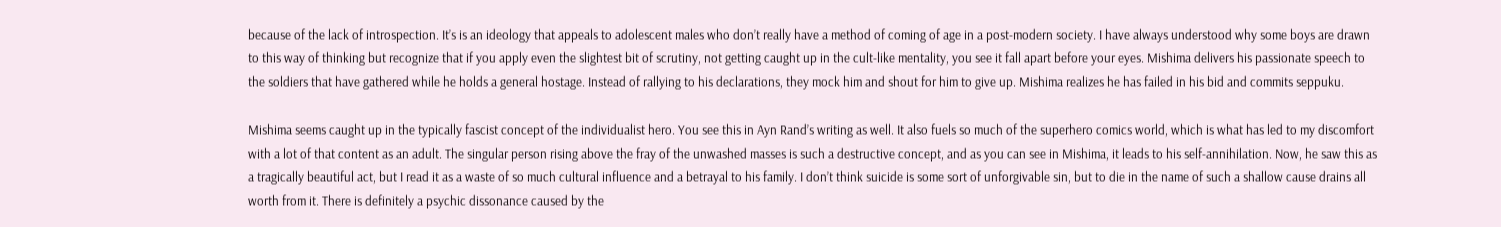because of the lack of introspection. It’s is an ideology that appeals to adolescent males who don’t really have a method of coming of age in a post-modern society. I have always understood why some boys are drawn to this way of thinking but recognize that if you apply even the slightest bit of scrutiny, not getting caught up in the cult-like mentality, you see it fall apart before your eyes. Mishima delivers his passionate speech to the soldiers that have gathered while he holds a general hostage. Instead of rallying to his declarations, they mock him and shout for him to give up. Mishima realizes he has failed in his bid and commits seppuku.

Mishima seems caught up in the typically fascist concept of the individualist hero. You see this in Ayn Rand’s writing as well. It also fuels so much of the superhero comics world, which is what has led to my discomfort with a lot of that content as an adult. The singular person rising above the fray of the unwashed masses is such a destructive concept, and as you can see in Mishima, it leads to his self-annihilation. Now, he saw this as a tragically beautiful act, but I read it as a waste of so much cultural influence and a betrayal to his family. I don’t think suicide is some sort of unforgivable sin, but to die in the name of such a shallow cause drains all worth from it. There is definitely a psychic dissonance caused by the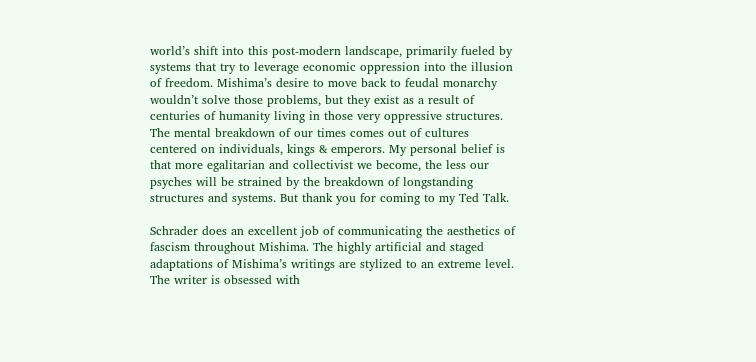world’s shift into this post-modern landscape, primarily fueled by systems that try to leverage economic oppression into the illusion of freedom. Mishima’s desire to move back to feudal monarchy wouldn’t solve those problems, but they exist as a result of centuries of humanity living in those very oppressive structures. The mental breakdown of our times comes out of cultures centered on individuals, kings & emperors. My personal belief is that more egalitarian and collectivist we become, the less our psyches will be strained by the breakdown of longstanding structures and systems. But thank you for coming to my Ted Talk.

Schrader does an excellent job of communicating the aesthetics of fascism throughout Mishima. The highly artificial and staged adaptations of Mishima’s writings are stylized to an extreme level. The writer is obsessed with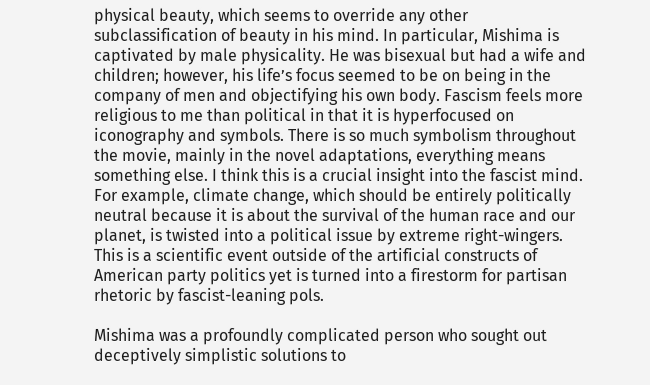physical beauty, which seems to override any other subclassification of beauty in his mind. In particular, Mishima is captivated by male physicality. He was bisexual but had a wife and children; however, his life’s focus seemed to be on being in the company of men and objectifying his own body. Fascism feels more religious to me than political in that it is hyperfocused on iconography and symbols. There is so much symbolism throughout the movie, mainly in the novel adaptations, everything means something else. I think this is a crucial insight into the fascist mind. For example, climate change, which should be entirely politically neutral because it is about the survival of the human race and our planet, is twisted into a political issue by extreme right-wingers. This is a scientific event outside of the artificial constructs of American party politics yet is turned into a firestorm for partisan rhetoric by fascist-leaning pols.

Mishima was a profoundly complicated person who sought out deceptively simplistic solutions to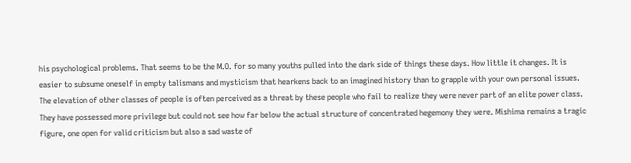his psychological problems. That seems to be the M.O. for so many youths pulled into the dark side of things these days. How little it changes. It is easier to subsume oneself in empty talismans and mysticism that hearkens back to an imagined history than to grapple with your own personal issues. The elevation of other classes of people is often perceived as a threat by these people who fail to realize they were never part of an elite power class. They have possessed more privilege but could not see how far below the actual structure of concentrated hegemony they were. Mishima remains a tragic figure, one open for valid criticism but also a sad waste of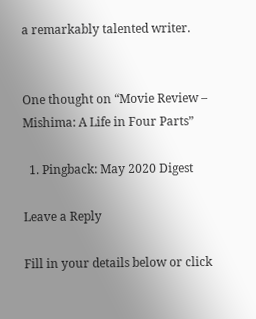a remarkably talented writer.


One thought on “Movie Review – Mishima: A Life in Four Parts”

  1. Pingback: May 2020 Digest

Leave a Reply

Fill in your details below or click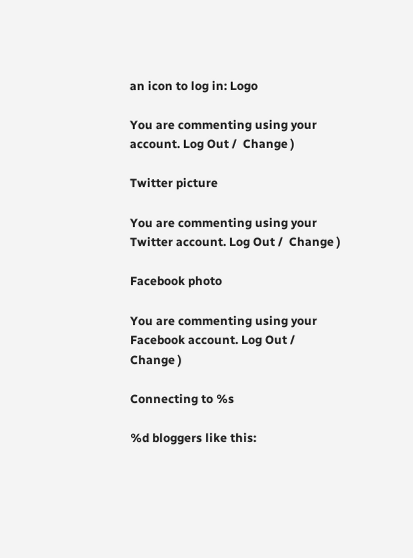an icon to log in: Logo

You are commenting using your account. Log Out /  Change )

Twitter picture

You are commenting using your Twitter account. Log Out /  Change )

Facebook photo

You are commenting using your Facebook account. Log Out /  Change )

Connecting to %s

%d bloggers like this: